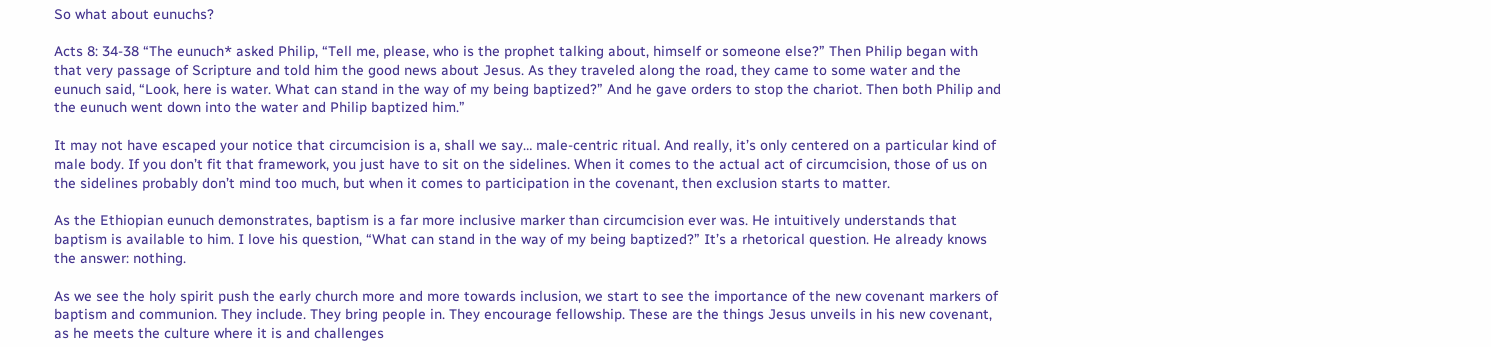So what about eunuchs?

Acts 8: 34-38 “The eunuch* asked Philip, “Tell me, please, who is the prophet talking about, himself or someone else?” Then Philip began with that very passage of Scripture and told him the good news about Jesus. As they traveled along the road, they came to some water and the eunuch said, “Look, here is water. What can stand in the way of my being baptized?” And he gave orders to stop the chariot. Then both Philip and the eunuch went down into the water and Philip baptized him.”

It may not have escaped your notice that circumcision is a, shall we say… male-centric ritual. And really, it’s only centered on a particular kind of male body. If you don’t fit that framework, you just have to sit on the sidelines. When it comes to the actual act of circumcision, those of us on the sidelines probably don’t mind too much, but when it comes to participation in the covenant, then exclusion starts to matter.

As the Ethiopian eunuch demonstrates, baptism is a far more inclusive marker than circumcision ever was. He intuitively understands that baptism is available to him. I love his question, “What can stand in the way of my being baptized?” It’s a rhetorical question. He already knows the answer: nothing.

As we see the holy spirit push the early church more and more towards inclusion, we start to see the importance of the new covenant markers of baptism and communion. They include. They bring people in. They encourage fellowship. These are the things Jesus unveils in his new covenant, as he meets the culture where it is and challenges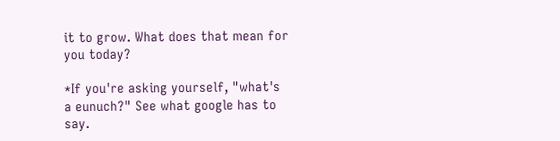it to grow. What does that mean for you today?

*If you're asking yourself, "what's a eunuch?" See what google has to say.